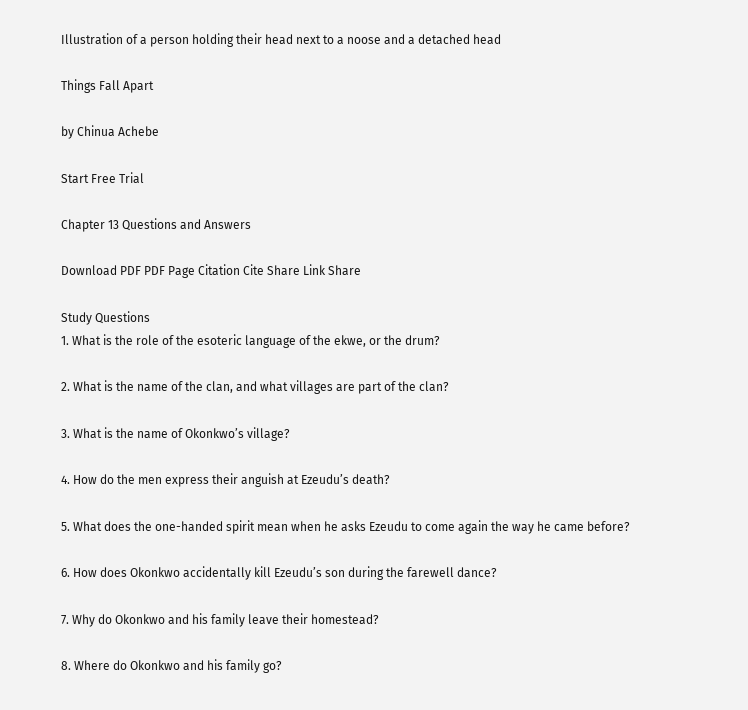Illustration of a person holding their head next to a noose and a detached head

Things Fall Apart

by Chinua Achebe

Start Free Trial

Chapter 13 Questions and Answers

Download PDF PDF Page Citation Cite Share Link Share

Study Questions
1. What is the role of the esoteric language of the ekwe, or the drum?

2. What is the name of the clan, and what villages are part of the clan?

3. What is the name of Okonkwo’s village?

4. How do the men express their anguish at Ezeudu’s death?

5. What does the one-handed spirit mean when he asks Ezeudu to come again the way he came before?

6. How does Okonkwo accidentally kill Ezeudu’s son during the farewell dance?

7. Why do Okonkwo and his family leave their homestead?

8. Where do Okonkwo and his family go?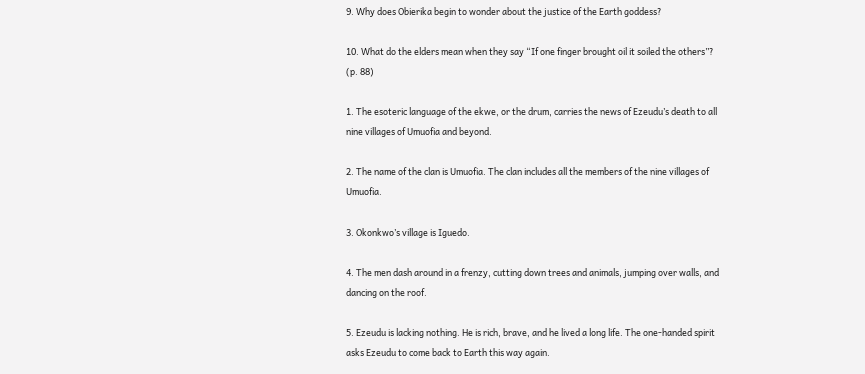9. Why does Obierika begin to wonder about the justice of the Earth goddess?

10. What do the elders mean when they say “If one finger brought oil it soiled the others”? (p. 88)

1. The esoteric language of the ekwe, or the drum, carries the news of Ezeudu’s death to all nine villages of Umuofia and beyond.

2. The name of the clan is Umuofia. The clan includes all the members of the nine villages of Umuofia.

3. Okonkwo’s village is Iguedo.

4. The men dash around in a frenzy, cutting down trees and animals, jumping over walls, and dancing on the roof.

5. Ezeudu is lacking nothing. He is rich, brave, and he lived a long life. The one-handed spirit asks Ezeudu to come back to Earth this way again.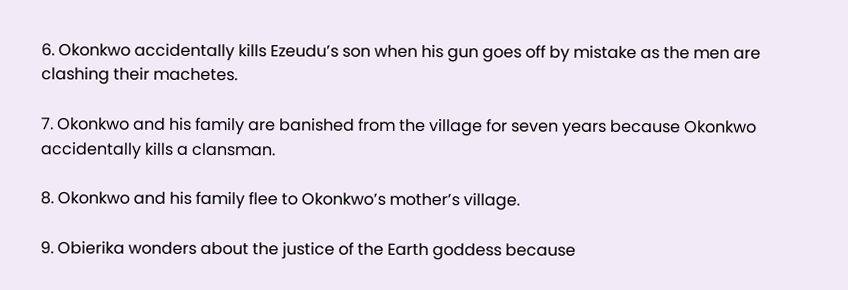6. Okonkwo accidentally kills Ezeudu’s son when his gun goes off by mistake as the men are clashing their machetes.

7. Okonkwo and his family are banished from the village for seven years because Okonkwo accidentally kills a clansman.

8. Okonkwo and his family flee to Okonkwo’s mother’s village.

9. Obierika wonders about the justice of the Earth goddess because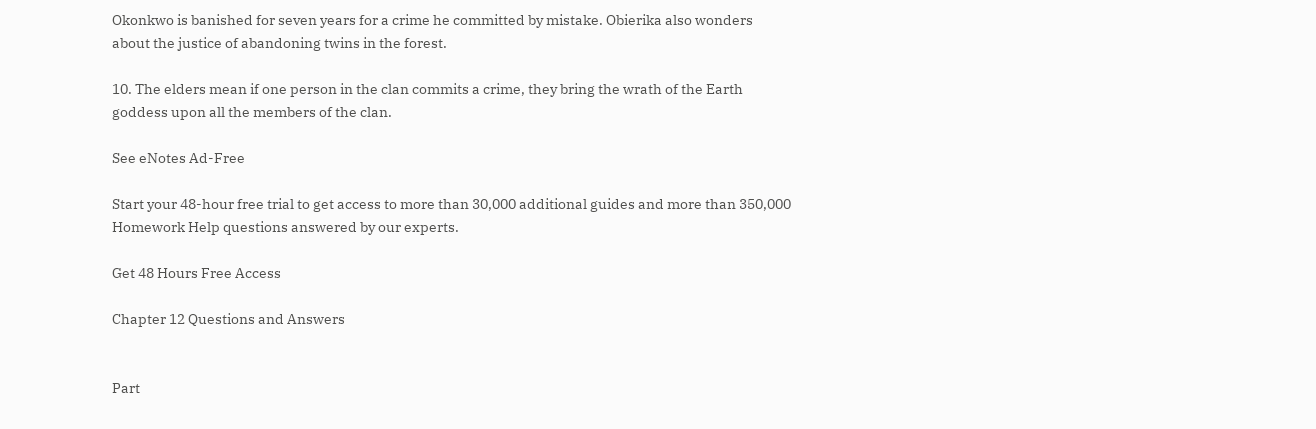Okonkwo is banished for seven years for a crime he committed by mistake. Obierika also wonders about the justice of abandoning twins in the forest.

10. The elders mean if one person in the clan commits a crime, they bring the wrath of the Earth goddess upon all the members of the clan.

See eNotes Ad-Free

Start your 48-hour free trial to get access to more than 30,000 additional guides and more than 350,000 Homework Help questions answered by our experts.

Get 48 Hours Free Access

Chapter 12 Questions and Answers


Part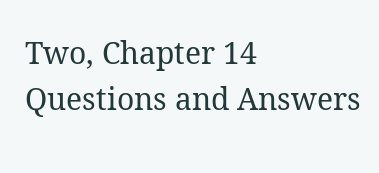Two, Chapter 14 Questions and Answers